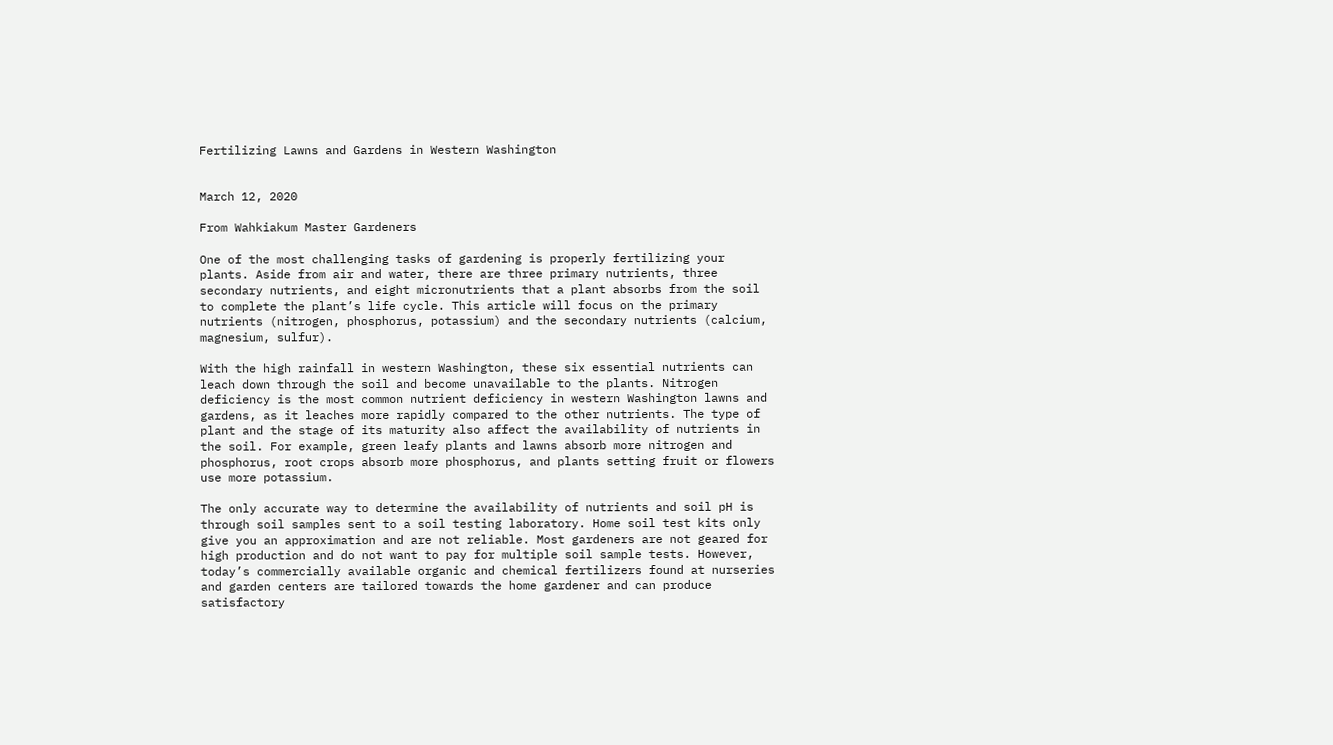Fertilizing Lawns and Gardens in Western Washington


March 12, 2020

From Wahkiakum Master Gardeners

One of the most challenging tasks of gardening is properly fertilizing your plants. Aside from air and water, there are three primary nutrients, three secondary nutrients, and eight micronutrients that a plant absorbs from the soil to complete the plant’s life cycle. This article will focus on the primary nutrients (nitrogen, phosphorus, potassium) and the secondary nutrients (calcium, magnesium, sulfur).

With the high rainfall in western Washington, these six essential nutrients can leach down through the soil and become unavailable to the plants. Nitrogen deficiency is the most common nutrient deficiency in western Washington lawns and gardens, as it leaches more rapidly compared to the other nutrients. The type of plant and the stage of its maturity also affect the availability of nutrients in the soil. For example, green leafy plants and lawns absorb more nitrogen and phosphorus, root crops absorb more phosphorus, and plants setting fruit or flowers use more potassium.

The only accurate way to determine the availability of nutrients and soil pH is through soil samples sent to a soil testing laboratory. Home soil test kits only give you an approximation and are not reliable. Most gardeners are not geared for high production and do not want to pay for multiple soil sample tests. However, today’s commercially available organic and chemical fertilizers found at nurseries and garden centers are tailored towards the home gardener and can produce satisfactory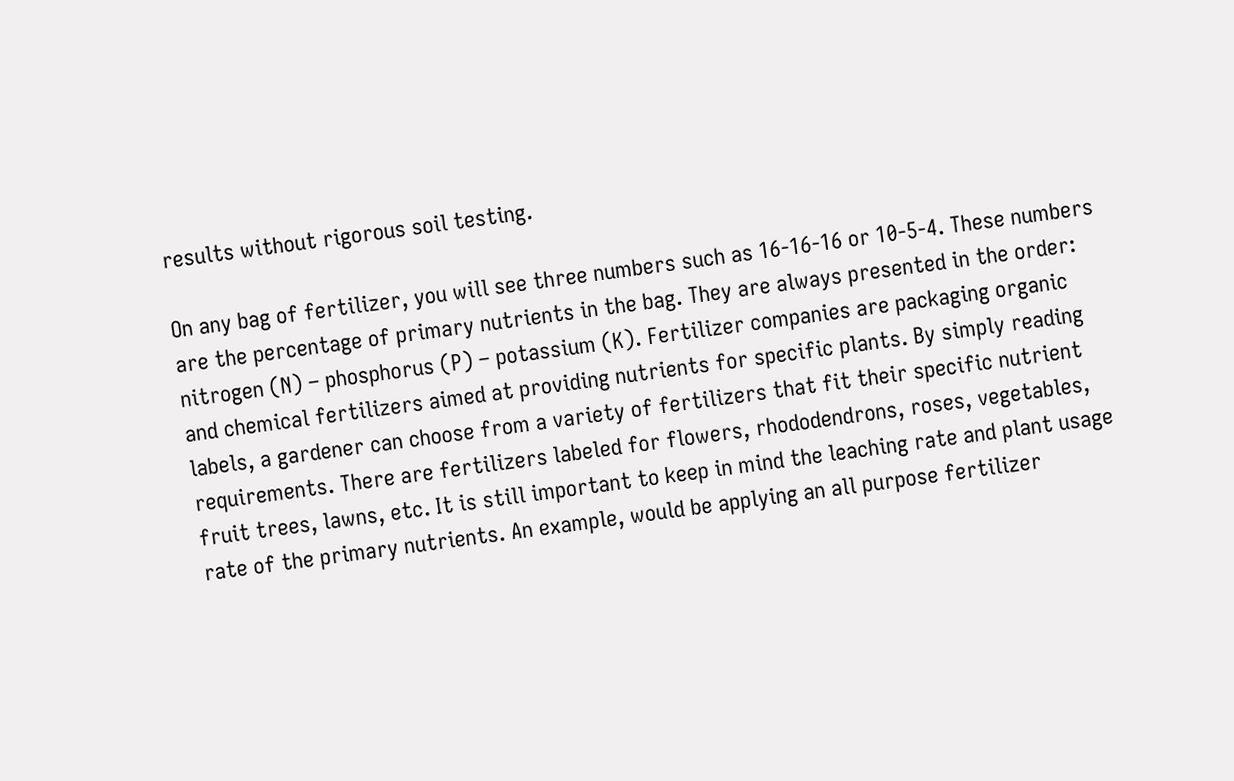results without rigorous soil testing.

On any bag of fertilizer, you will see three numbers such as 16-16-16 or 10-5-4. These numbers are the percentage of primary nutrients in the bag. They are always presented in the order: nitrogen (N) – phosphorus (P) – potassium (K). Fertilizer companies are packaging organic and chemical fertilizers aimed at providing nutrients for specific plants. By simply reading labels, a gardener can choose from a variety of fertilizers that fit their specific nutrient requirements. There are fertilizers labeled for flowers, rhododendrons, roses, vegetables, fruit trees, lawns, etc. It is still important to keep in mind the leaching rate and plant usage rate of the primary nutrients. An example, would be applying an all purpose fertilizer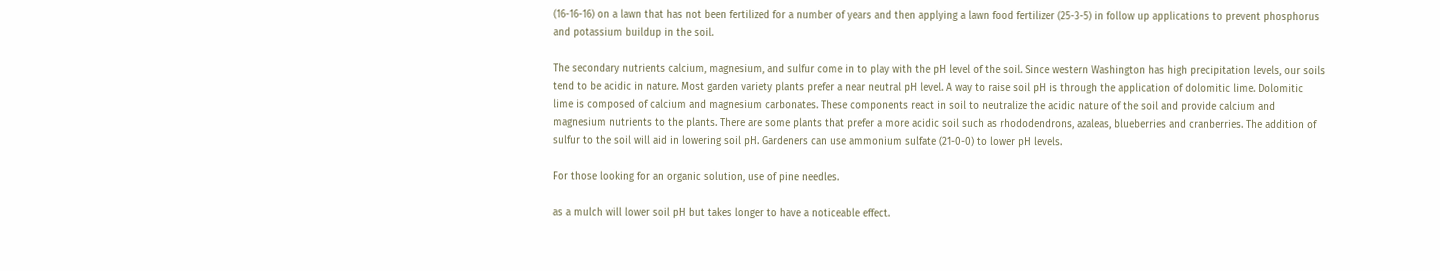(16-16-16) on a lawn that has not been fertilized for a number of years and then applying a lawn food fertilizer (25-3-5) in follow up applications to prevent phosphorus and potassium buildup in the soil.

The secondary nutrients calcium, magnesium, and sulfur come in to play with the pH level of the soil. Since western Washington has high precipitation levels, our soils tend to be acidic in nature. Most garden variety plants prefer a near neutral pH level. A way to raise soil pH is through the application of dolomitic lime. Dolomitic lime is composed of calcium and magnesium carbonates. These components react in soil to neutralize the acidic nature of the soil and provide calcium and magnesium nutrients to the plants. There are some plants that prefer a more acidic soil such as rhododendrons, azaleas, blueberries and cranberries. The addition of sulfur to the soil will aid in lowering soil pH. Gardeners can use ammonium sulfate (21-0-0) to lower pH levels.

For those looking for an organic solution, use of pine needles.

as a mulch will lower soil pH but takes longer to have a noticeable effect.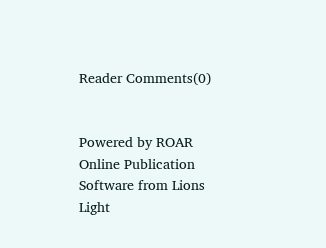Reader Comments(0)


Powered by ROAR Online Publication Software from Lions Light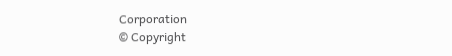Corporation
© Copyright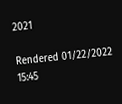2021

Rendered 01/22/2022 15:45